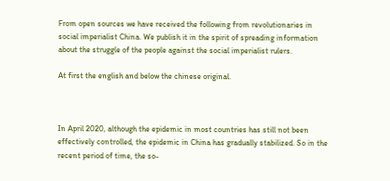From open sources we have received the following from revolutionaries in social imperialist China. We publish it in the spirit of spreading information about the struggle of the people against the social imperialist rulers.

At first the english and below the chinese original.



In April 2020, although the epidemic in most countries has still not been effectively controlled, the epidemic in China has gradually stabilized. So in the recent period of time, the so-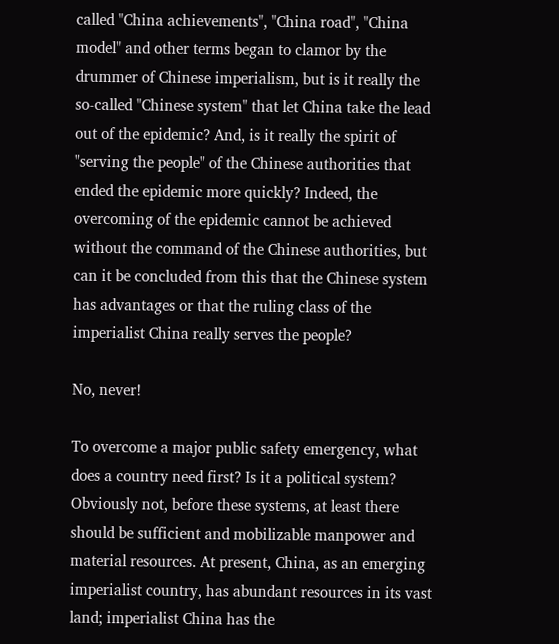called "China achievements", "China road", "China model" and other terms began to clamor by the drummer of Chinese imperialism, but is it really the so-called "Chinese system" that let China take the lead out of the epidemic? And, is it really the spirit of "serving the people" of the Chinese authorities that ended the epidemic more quickly? Indeed, the overcoming of the epidemic cannot be achieved without the command of the Chinese authorities, but can it be concluded from this that the Chinese system has advantages or that the ruling class of the imperialist China really serves the people?

No, never!

To overcome a major public safety emergency, what does a country need first? Is it a political system? Obviously not, before these systems, at least there should be sufficient and mobilizable manpower and material resources. At present, China, as an emerging imperialist country, has abundant resources in its vast land; imperialist China has the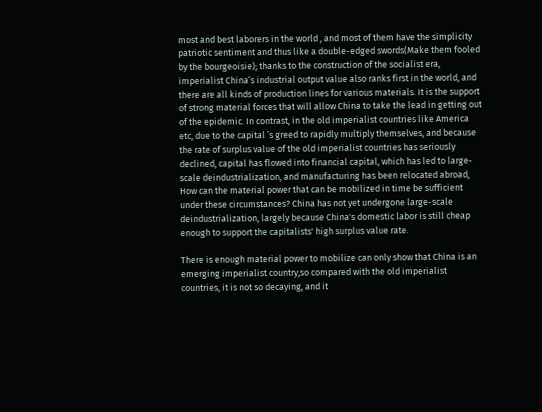most and best laborers in the world , and most of them have the simplicity patriotic sentiment and thus like a double-edged swords(Make them fooled by the bourgeoisie); thanks to the construction of the socialist era, imperialist China’s industrial output value also ranks first in the world, and there are all kinds of production lines for various materials. It is the support of strong material forces that will allow China to take the lead in getting out of the epidemic. In contrast, in the old imperialist countries like America etc, due to the capital ’s greed to rapidly multiply themselves, and because the rate of surplus value of the old imperialist countries has seriously declined, capital has flowed into financial capital, which has led to large-scale deindustrialization, and manufacturing has been relocated abroad, How can the material power that can be mobilized in time be sufficient under these circumstances? China has not yet undergone large-scale deindustrialization, largely because China's domestic labor is still cheap enough to support the capitalists' high surplus value rate.

There is enough material power to mobilize can only show that China is an emerging imperialist country,so compared with the old imperialist countries, it is not so decaying, and it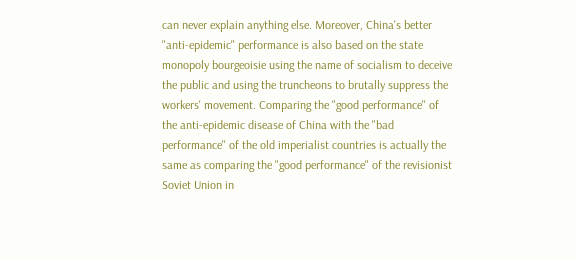can never explain anything else. Moreover, China's better "anti-epidemic" performance is also based on the state monopoly bourgeoisie using the name of socialism to deceive the public and using the truncheons to brutally suppress the workers' movement. Comparing the "good performance" of the anti-epidemic disease of China with the "bad performance" of the old imperialist countries is actually the same as comparing the "good performance" of the revisionist Soviet Union in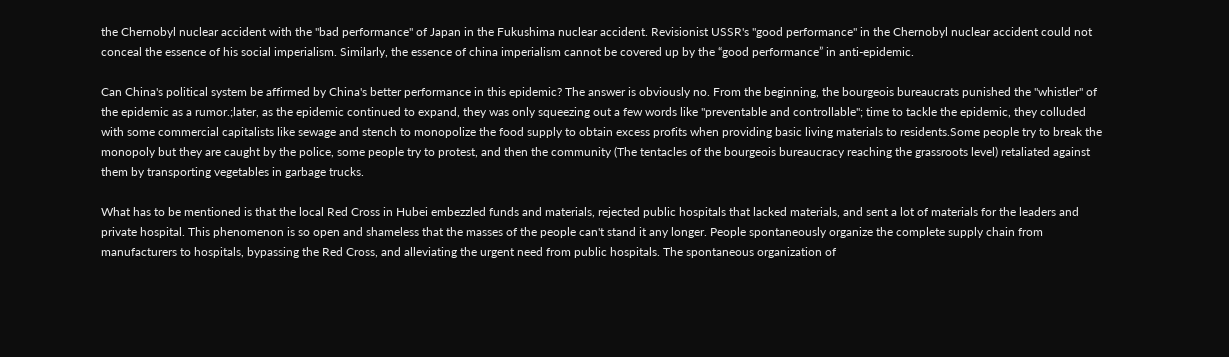the Chernobyl nuclear accident with the "bad performance" of Japan in the Fukushima nuclear accident. Revisionist USSR's "good performance" in the Chernobyl nuclear accident could not conceal the essence of his social imperialism. Similarly, the essence of china imperialism cannot be covered up by the “good performance” in anti-epidemic.

Can China's political system be affirmed by China's better performance in this epidemic? The answer is obviously no. From the beginning, the bourgeois bureaucrats punished the "whistler" of the epidemic as a rumor.;later, as the epidemic continued to expand, they was only squeezing out a few words like "preventable and controllable"; time to tackle the epidemic, they colluded with some commercial capitalists like sewage and stench to monopolize the food supply to obtain excess profits when providing basic living materials to residents.Some people try to break the monopoly but they are caught by the police, some people try to protest, and then the community (The tentacles of the bourgeois bureaucracy reaching the grassroots level) retaliated against them by transporting vegetables in garbage trucks.

What has to be mentioned is that the local Red Cross in Hubei embezzled funds and materials, rejected public hospitals that lacked materials, and sent a lot of materials for the leaders and private hospital. This phenomenon is so open and shameless that the masses of the people can't stand it any longer. People spontaneously organize the complete supply chain from manufacturers to hospitals, bypassing the Red Cross, and alleviating the urgent need from public hospitals. The spontaneous organization of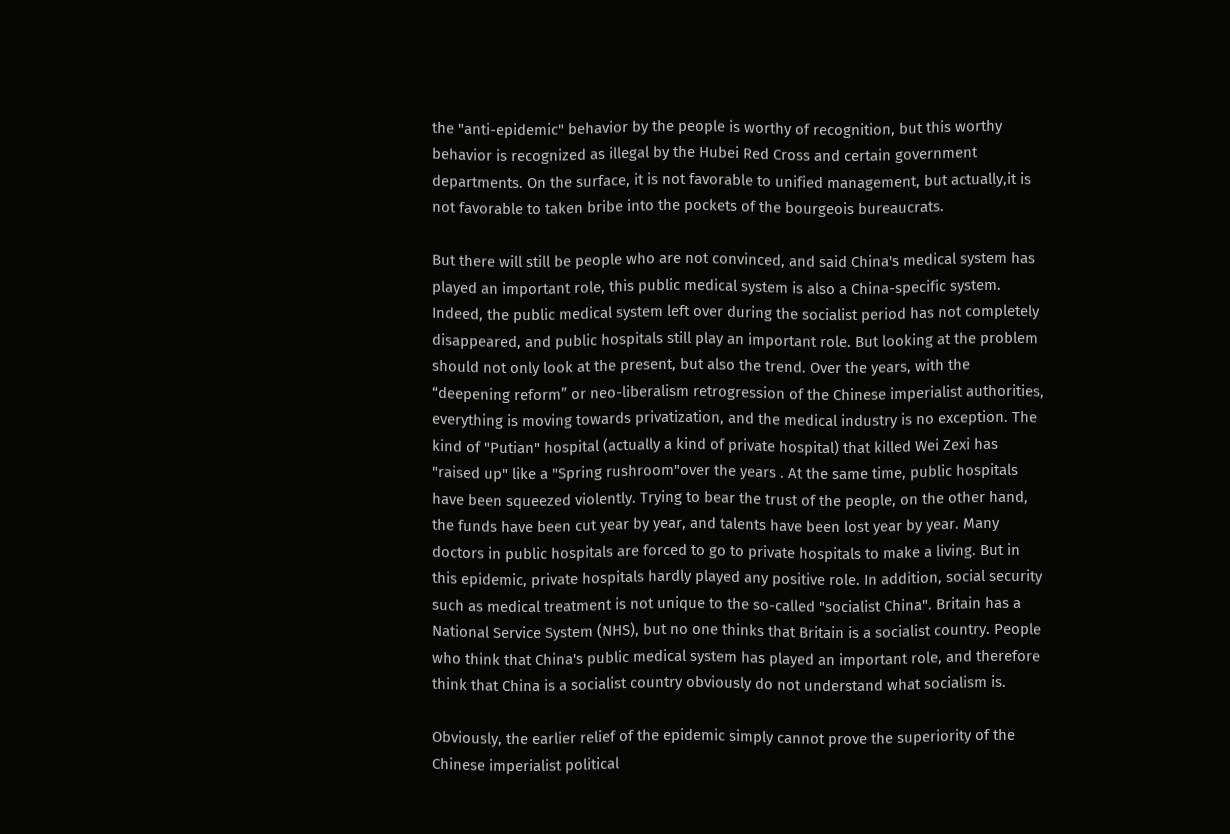the "anti-epidemic" behavior by the people is worthy of recognition, but this worthy behavior is recognized as illegal by the Hubei Red Cross and certain government departments. On the surface, it is not favorable to unified management, but actually,it is not favorable to taken bribe into the pockets of the bourgeois bureaucrats.

But there will still be people who are not convinced, and said China's medical system has played an important role, this public medical system is also a China-specific system. Indeed, the public medical system left over during the socialist period has not completely disappeared, and public hospitals still play an important role. But looking at the problem should not only look at the present, but also the trend. Over the years, with the “deepening reform” or neo-liberalism retrogression of the Chinese imperialist authorities, everything is moving towards privatization, and the medical industry is no exception. The kind of "Putian" hospital (actually a kind of private hospital) that killed Wei Zexi has "raised up" like a "Spring rushroom"over the years . At the same time, public hospitals have been squeezed violently. Trying to bear the trust of the people, on the other hand, the funds have been cut year by year, and talents have been lost year by year. Many doctors in public hospitals are forced to go to private hospitals to make a living. But in this epidemic, private hospitals hardly played any positive role. In addition, social security such as medical treatment is not unique to the so-called "socialist China". Britain has a National Service System (NHS), but no one thinks that Britain is a socialist country. People who think that China's public medical system has played an important role, and therefore think that China is a socialist country obviously do not understand what socialism is.

Obviously, the earlier relief of the epidemic simply cannot prove the superiority of the Chinese imperialist political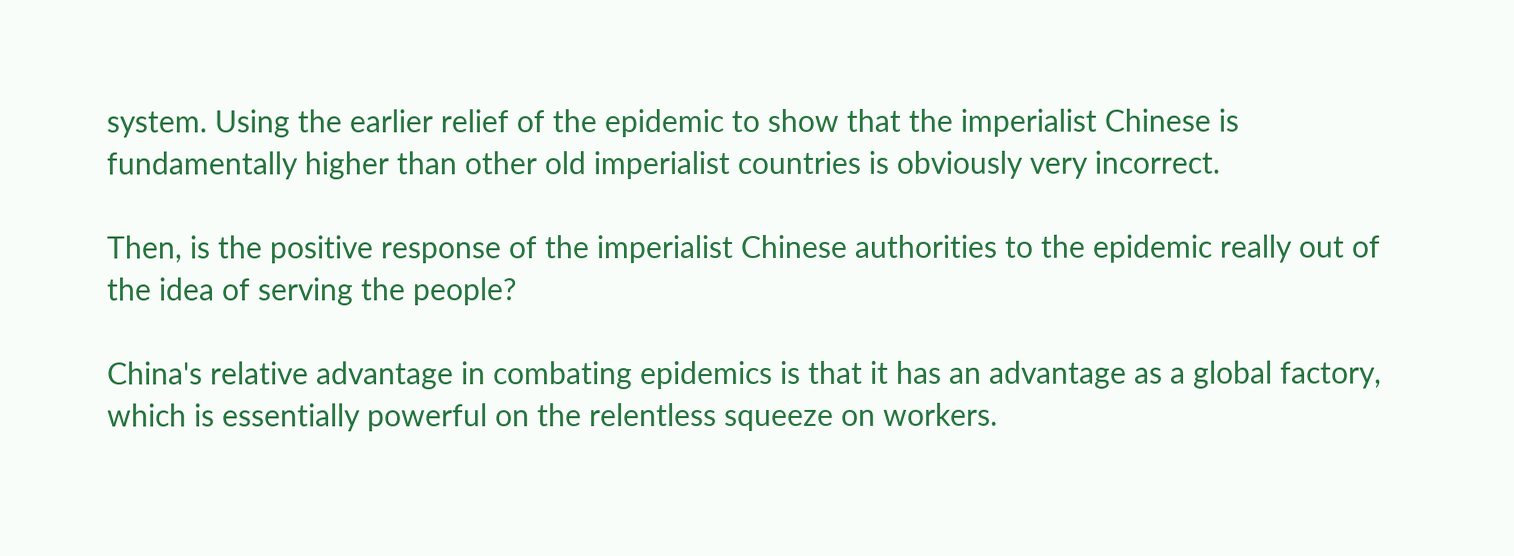system. Using the earlier relief of the epidemic to show that the imperialist Chinese is fundamentally higher than other old imperialist countries is obviously very incorrect.

Then, is the positive response of the imperialist Chinese authorities to the epidemic really out of the idea of serving the people?

China's relative advantage in combating epidemics is that it has an advantage as a global factory, which is essentially powerful on the relentless squeeze on workers.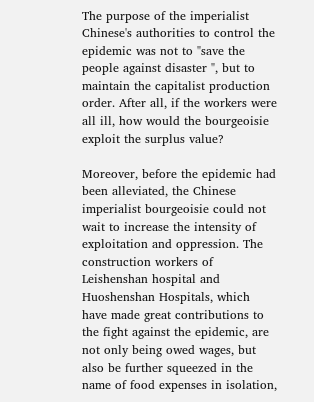The purpose of the imperialist Chinese's authorities to control the epidemic was not to "save the people against disaster ", but to maintain the capitalist production order. After all, if the workers were all ill, how would the bourgeoisie exploit the surplus value?

Moreover, before the epidemic had been alleviated, the Chinese imperialist bourgeoisie could not wait to increase the intensity of exploitation and oppression. The construction workers of Leishenshan hospital and Huoshenshan Hospitals, which have made great contributions to the fight against the epidemic, are not only being owed wages, but also be further squeezed in the name of food expenses in isolation,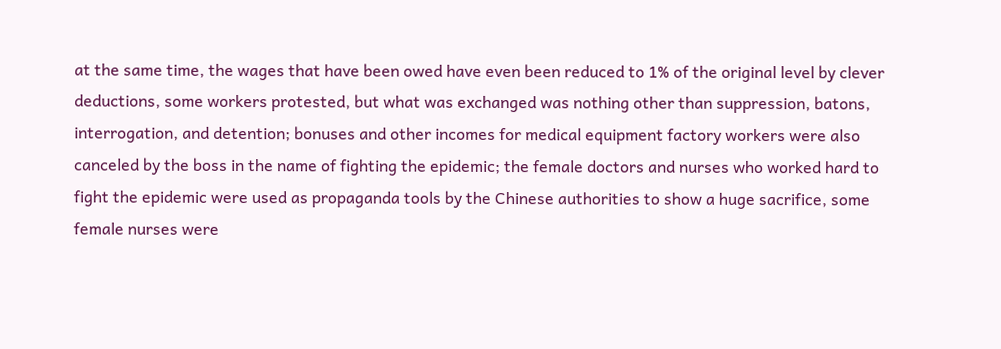at the same time, the wages that have been owed have even been reduced to 1% of the original level by clever deductions, some workers protested, but what was exchanged was nothing other than suppression, batons, interrogation, and detention; bonuses and other incomes for medical equipment factory workers were also canceled by the boss in the name of fighting the epidemic; the female doctors and nurses who worked hard to fight the epidemic were used as propaganda tools by the Chinese authorities to show a huge sacrifice, some female nurses were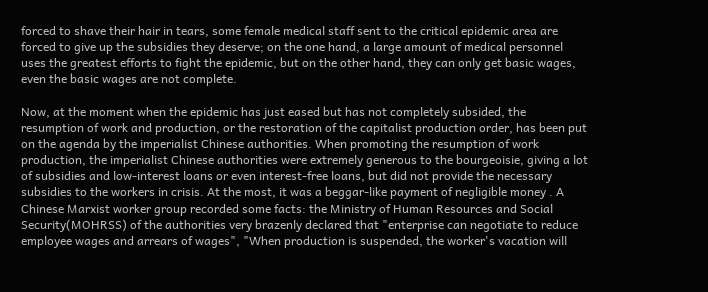forced to shave their hair in tears, some female medical staff sent to the critical epidemic area are forced to give up the subsidies they deserve; on the one hand, a large amount of medical personnel uses the greatest efforts to fight the epidemic, but on the other hand, they can only get basic wages, even the basic wages are not complete.

Now, at the moment when the epidemic has just eased but has not completely subsided, the resumption of work and production, or the restoration of the capitalist production order, has been put on the agenda by the imperialist Chinese authorities. When promoting the resumption of work production, the imperialist Chinese authorities were extremely generous to the bourgeoisie, giving a lot of subsidies and low-interest loans or even interest-free loans, but did not provide the necessary subsidies to the workers in crisis. At the most, it was a beggar-like payment of negligible money . A Chinese Marxist worker group recorded some facts: the Ministry of Human Resources and Social Security(MOHRSS) of the authorities very brazenly declared that "enterprise can negotiate to reduce employee wages and arrears of wages", "When production is suspended, the worker's vacation will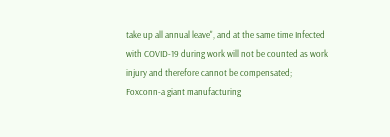take up all annual leave", and at the same time Infected with COVID-19 during work will not be counted as work injury and therefore cannot be compensated; Foxconn-a giant manufacturing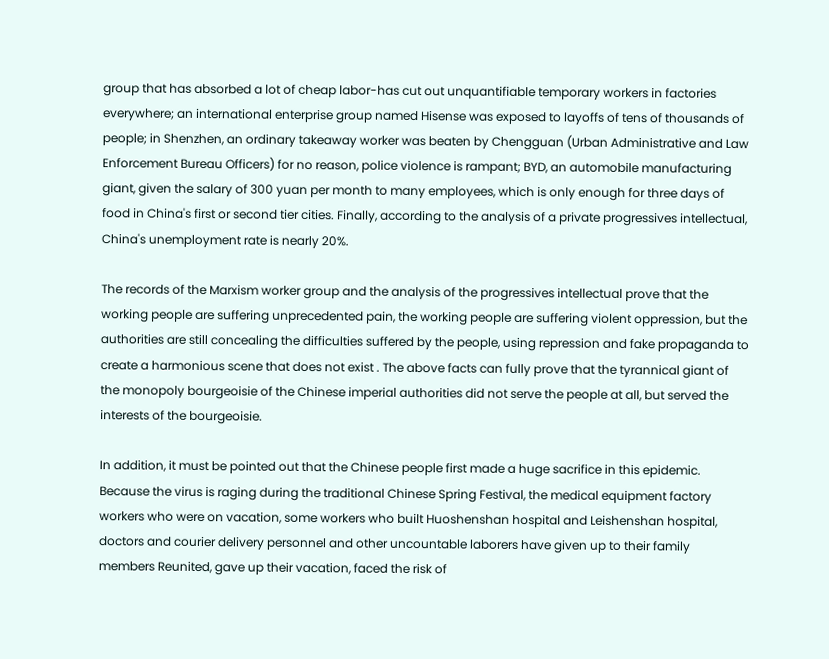group that has absorbed a lot of cheap labor-has cut out unquantifiable temporary workers in factories everywhere; an international enterprise group named Hisense was exposed to layoffs of tens of thousands of people; in Shenzhen, an ordinary takeaway worker was beaten by Chengguan (Urban Administrative and Law Enforcement Bureau Officers) for no reason, police violence is rampant; BYD, an automobile manufacturing giant, given the salary of 300 yuan per month to many employees, which is only enough for three days of food in China's first or second tier cities. Finally, according to the analysis of a private progressives intellectual, China's unemployment rate is nearly 20%.

The records of the Marxism worker group and the analysis of the progressives intellectual prove that the working people are suffering unprecedented pain, the working people are suffering violent oppression, but the authorities are still concealing the difficulties suffered by the people, using repression and fake propaganda to create a harmonious scene that does not exist . The above facts can fully prove that the tyrannical giant of the monopoly bourgeoisie of the Chinese imperial authorities did not serve the people at all, but served the interests of the bourgeoisie.

In addition, it must be pointed out that the Chinese people first made a huge sacrifice in this epidemic. Because the virus is raging during the traditional Chinese Spring Festival, the medical equipment factory workers who were on vacation, some workers who built Huoshenshan hospital and Leishenshan hospital, doctors and courier delivery personnel and other uncountable laborers have given up to their family members Reunited, gave up their vacation, faced the risk of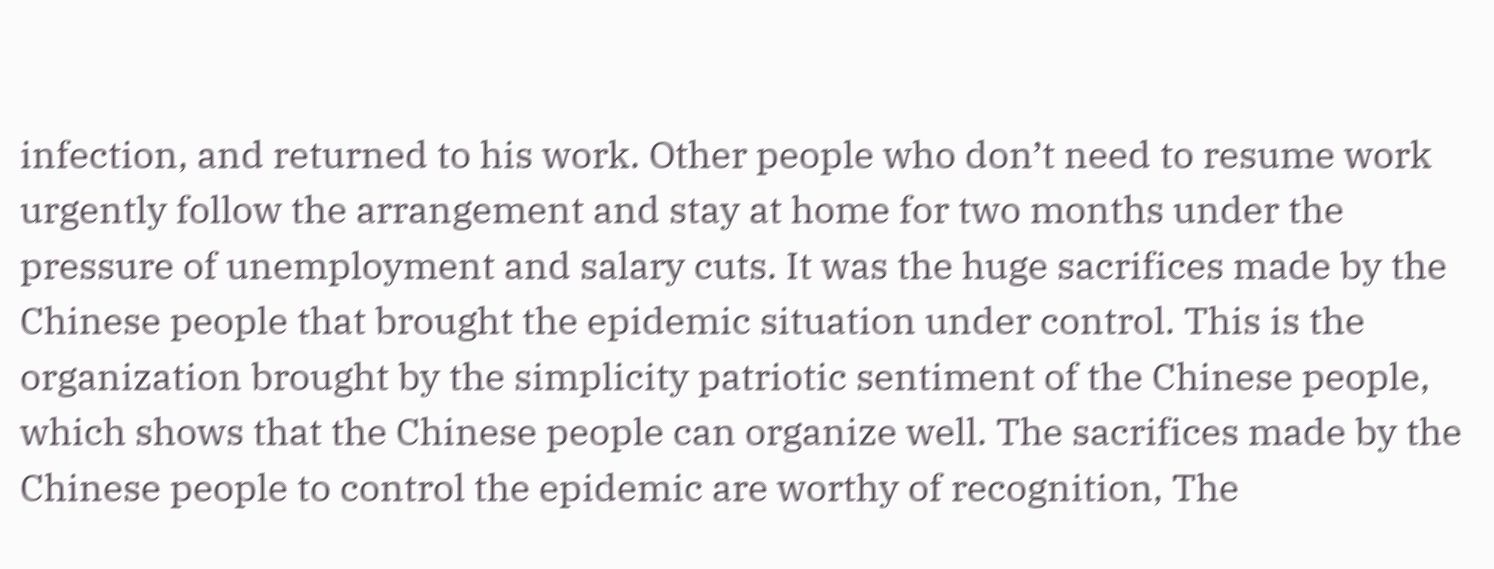infection, and returned to his work. Other people who don’t need to resume work urgently follow the arrangement and stay at home for two months under the pressure of unemployment and salary cuts. It was the huge sacrifices made by the Chinese people that brought the epidemic situation under control. This is the organization brought by the simplicity patriotic sentiment of the Chinese people, which shows that the Chinese people can organize well. The sacrifices made by the Chinese people to control the epidemic are worthy of recognition, The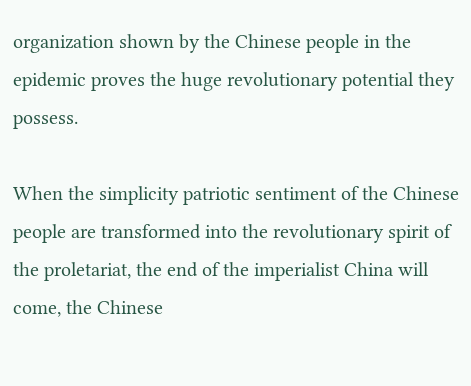organization shown by the Chinese people in the epidemic proves the huge revolutionary potential they possess.

When the simplicity patriotic sentiment of the Chinese people are transformed into the revolutionary spirit of the proletariat, the end of the imperialist China will come, the Chinese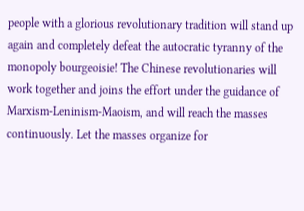people with a glorious revolutionary tradition will stand up again and completely defeat the autocratic tyranny of the monopoly bourgeoisie! The Chinese revolutionaries will work together and joins the effort under the guidance of Marxism-Leninism-Maoism, and will reach the masses continuously. Let the masses organize for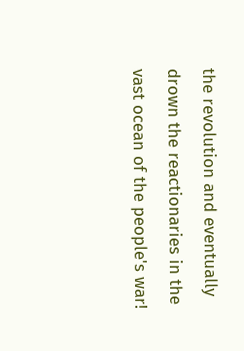the revolution and eventually drown the reactionaries in the vast ocean of the people's war!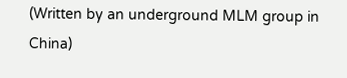(Written by an underground MLM group in China)